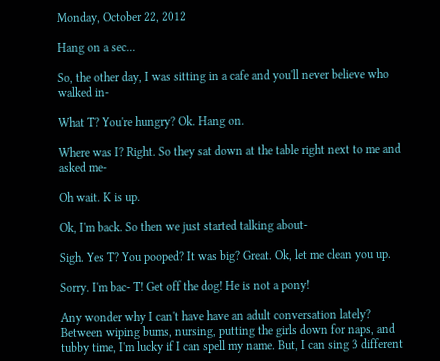Monday, October 22, 2012

Hang on a sec...

So, the other day, I was sitting in a cafe and you'll never believe who walked in-

What T? You're hungry? Ok. Hang on.

Where was I? Right. So they sat down at the table right next to me and asked me-

Oh wait. K is up.

Ok, I'm back. So then we just started talking about-

Sigh. Yes T? You pooped? It was big? Great. Ok, let me clean you up.

Sorry. I'm bac- T! Get off the dog! He is not a pony!

Any wonder why I can't have have an adult conversation lately? Between wiping bums, nursing, putting the girls down for naps, and tubby time, I'm lucky if I can spell my name. But, I can sing 3 different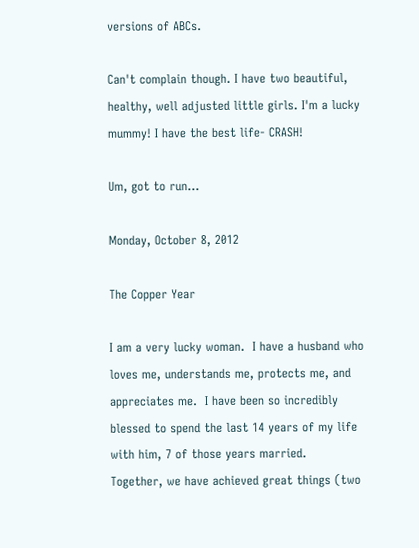versions of ABCs.

Can't complain though. I have two beautiful, healthy, well adjusted little girls. I'm a lucky mummy! I have the best life- CRASH!

Um, got to run...

Monday, October 8, 2012

The Copper Year

I am a very lucky woman.  I have a husband who loves me, understands me, protects me, and appreciates me.  I have been so incredibly blessed to spend the last 14 years of my life with him, 7 of those years married.  Together, we have achieved great things (two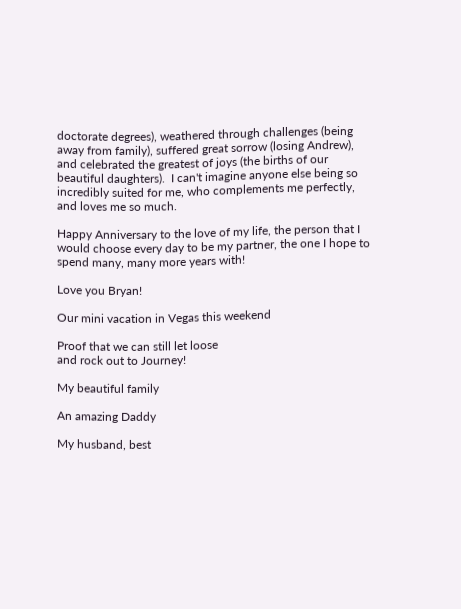doctorate degrees), weathered through challenges (being away from family), suffered great sorrow (losing Andrew), and celebrated the greatest of joys (the births of our beautiful daughters).  I can't imagine anyone else being so incredibly suited for me, who complements me perfectly, and loves me so much.

Happy Anniversary to the love of my life, the person that I would choose every day to be my partner, the one I hope to spend many, many more years with!

Love you Bryan!

Our mini vacation in Vegas this weekend

Proof that we can still let loose
and rock out to Journey!

My beautiful family

An amazing Daddy

My husband, best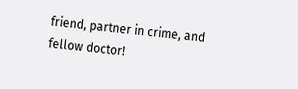friend, partner in crime, and fellow doctor!